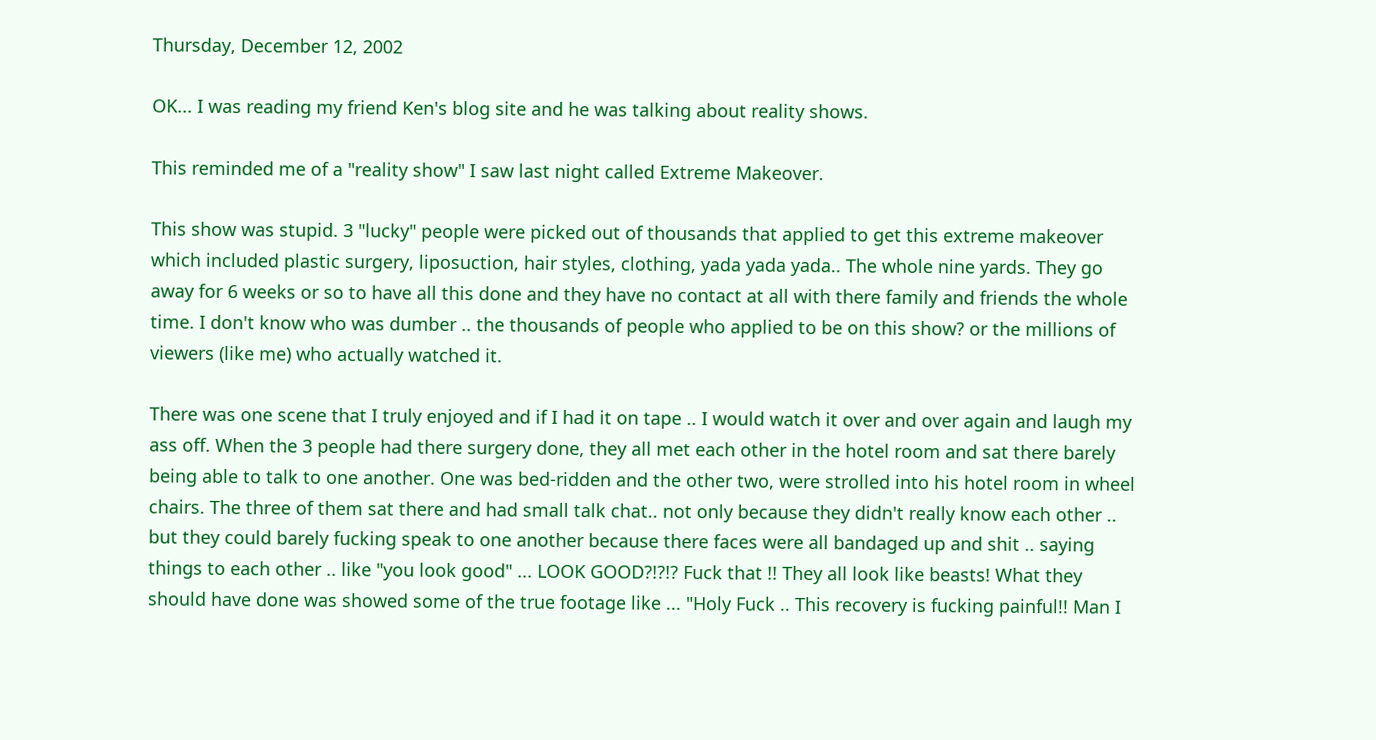Thursday, December 12, 2002

OK... I was reading my friend Ken's blog site and he was talking about reality shows.

This reminded me of a "reality show" I saw last night called Extreme Makeover.

This show was stupid. 3 "lucky" people were picked out of thousands that applied to get this extreme makeover which included plastic surgery, liposuction, hair styles, clothing, yada yada yada.. The whole nine yards. They go away for 6 weeks or so to have all this done and they have no contact at all with there family and friends the whole time. I don't know who was dumber .. the thousands of people who applied to be on this show? or the millions of viewers (like me) who actually watched it.

There was one scene that I truly enjoyed and if I had it on tape .. I would watch it over and over again and laugh my ass off. When the 3 people had there surgery done, they all met each other in the hotel room and sat there barely being able to talk to one another. One was bed-ridden and the other two, were strolled into his hotel room in wheel chairs. The three of them sat there and had small talk chat.. not only because they didn't really know each other .. but they could barely fucking speak to one another because there faces were all bandaged up and shit .. saying things to each other .. like "you look good" ... LOOK GOOD?!?!? Fuck that !! They all look like beasts! What they should have done was showed some of the true footage like ... "Holy Fuck .. This recovery is fucking painful!! Man I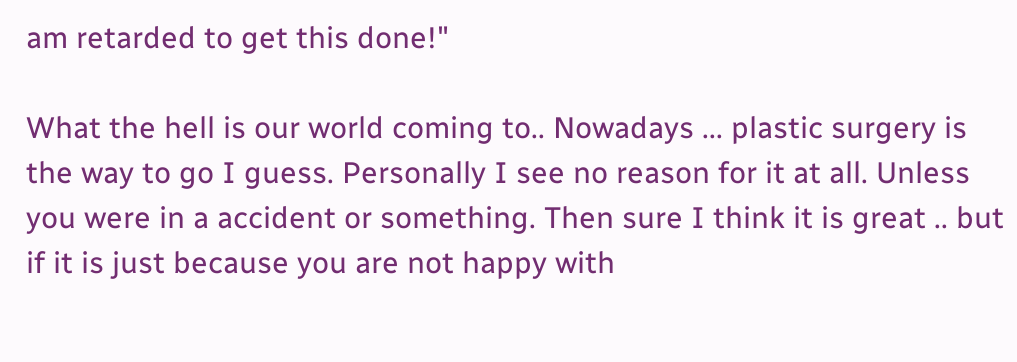am retarded to get this done!"

What the hell is our world coming to.. Nowadays ... plastic surgery is the way to go I guess. Personally I see no reason for it at all. Unless you were in a accident or something. Then sure I think it is great .. but if it is just because you are not happy with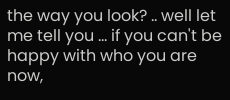the way you look? .. well let me tell you ... if you can't be happy with who you are now,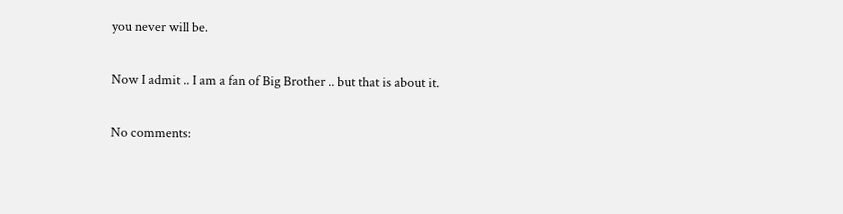you never will be.

Now I admit .. I am a fan of Big Brother .. but that is about it.

No comments: